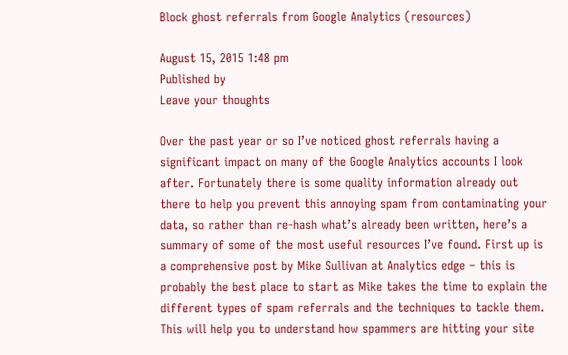Block ghost referrals from Google Analytics (resources)

August 15, 2015 1:48 pm
Published by
Leave your thoughts

Over the past year or so I’ve noticed ghost referrals having a significant impact on many of the Google Analytics accounts I look after. Fortunately there is some quality information already out there to help you prevent this annoying spam from contaminating your data, so rather than re-hash what’s already been written, here’s a summary of some of the most useful resources I’ve found. First up is a comprehensive post by Mike Sullivan at Analytics edge – this is probably the best place to start as Mike takes the time to explain the different types of spam referrals and the techniques to tackle them. This will help you to understand how spammers are hitting your site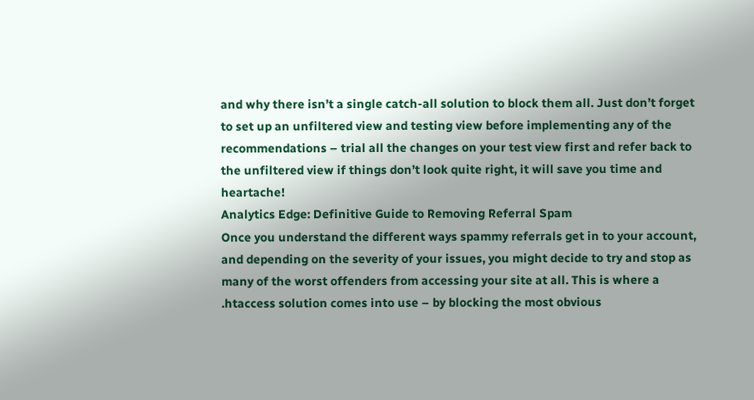and why there isn’t a single catch-all solution to block them all. Just don’t forget to set up an unfiltered view and testing view before implementing any of the recommendations – trial all the changes on your test view first and refer back to the unfiltered view if things don’t look quite right, it will save you time and heartache!
Analytics Edge: Definitive Guide to Removing Referral Spam
Once you understand the different ways spammy referrals get in to your account, and depending on the severity of your issues, you might decide to try and stop as many of the worst offenders from accessing your site at all. This is where a .htaccess solution comes into use – by blocking the most obvious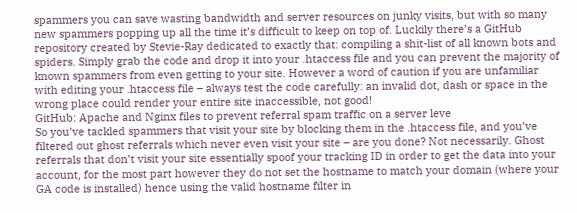spammers you can save wasting bandwidth and server resources on junky visits, but with so many new spammers popping up all the time it’s difficult to keep on top of. Luckily there’s a GitHub repository created by Stevie-Ray dedicated to exactly that: compiling a shit-list of all known bots and spiders. Simply grab the code and drop it into your .htaccess file and you can prevent the majority of known spammers from even getting to your site. However a word of caution if you are unfamiliar with editing your .htaccess file – always test the code carefully: an invalid dot, dash or space in the wrong place could render your entire site inaccessible, not good!
GitHub: Apache and Nginx files to prevent referral spam traffic on a server leve
So you’ve tackled spammers that visit your site by blocking them in the .htaccess file, and you’ve filtered out ghost referrals which never even visit your site – are you done? Not necessarily. Ghost referrals that don’t visit your site essentially spoof your tracking ID in order to get the data into your account, for the most part however they do not set the hostname to match your domain (where your GA code is installed) hence using the valid hostname filter in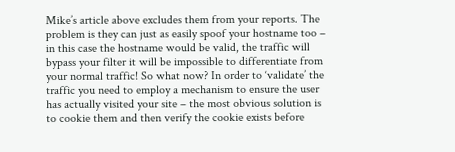Mike’s article above excludes them from your reports. The problem is they can just as easily spoof your hostname too – in this case the hostname would be valid, the traffic will bypass your filter it will be impossible to differentiate from your normal traffic! So what now? In order to ‘validate’ the traffic you need to employ a mechanism to ensure the user has actually visited your site – the most obvious solution is to cookie them and then verify the cookie exists before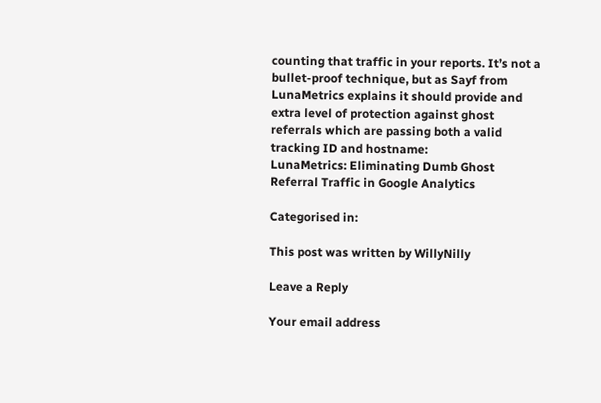counting that traffic in your reports. It’s not a bullet-proof technique, but as Sayf from LunaMetrics explains it should provide and extra level of protection against ghost referrals which are passing both a valid tracking ID and hostname:
LunaMetrics: Eliminating Dumb Ghost Referral Traffic in Google Analytics

Categorised in:

This post was written by WillyNilly

Leave a Reply

Your email address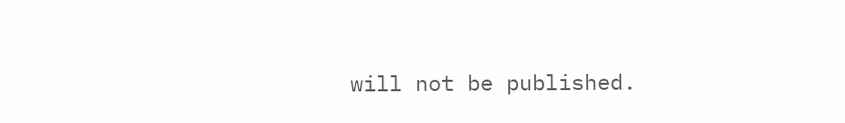will not be published.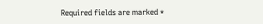Required fields are marked *